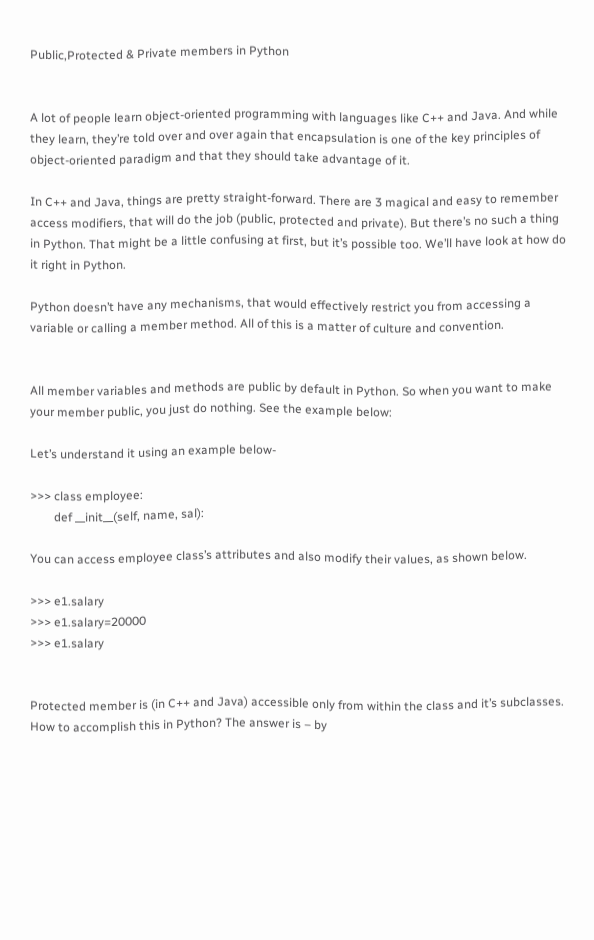Public,Protected & Private members in Python


A lot of people learn object-oriented programming with languages like C++ and Java. And while they learn, they’re told over and over again that encapsulation is one of the key principles of object-oriented paradigm and that they should take advantage of it.

In C++ and Java, things are pretty straight-forward. There are 3 magical and easy to remember access modifiers, that will do the job (public, protected and private). But there’s no such a thing in Python. That might be a little confusing at first, but it’s possible too. We’ll have look at how do it right in Python.

Python doesn’t have any mechanisms, that would effectively restrict you from accessing a variable or calling a member method. All of this is a matter of culture and convention.


All member variables and methods are public by default in Python. So when you want to make your member public, you just do nothing. See the example below:

Let’s understand it using an example below-

>>> class employee:
        def __init__(self, name, sal):

You can access employee class’s attributes and also modify their values, as shown below.

>>> e1.salary
>>> e1.salary=20000
>>> e1.salary


Protected member is (in C++ and Java) accessible only from within the class and it’s subclasses. How to accomplish this in Python? The answer is – by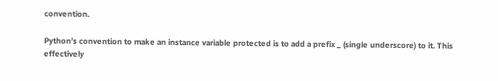convention.

Python’s convention to make an instance variable protected is to add a prefix _ (single underscore) to it. This effectively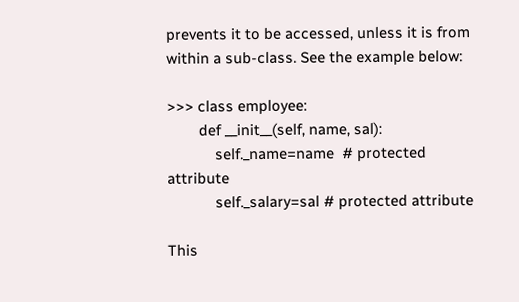prevents it to be accessed, unless it is from within a sub-class. See the example below:

>>> class employee:
        def __init__(self, name, sal):
            self._name=name  # protected attribute
            self._salary=sal # protected attribute

This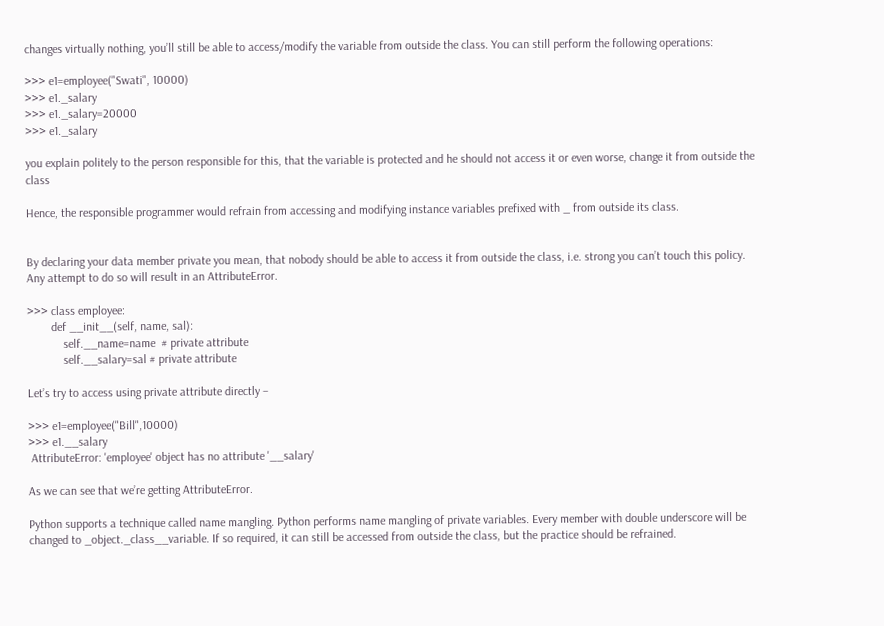changes virtually nothing, you’ll still be able to access/modify the variable from outside the class. You can still perform the following operations:

>>> e1=employee("Swati", 10000)
>>> e1._salary
>>> e1._salary=20000
>>> e1._salary

you explain politely to the person responsible for this, that the variable is protected and he should not access it or even worse, change it from outside the class

Hence, the responsible programmer would refrain from accessing and modifying instance variables prefixed with _ from outside its class.


By declaring your data member private you mean, that nobody should be able to access it from outside the class, i.e. strong you can’t touch this policy. Any attempt to do so will result in an AttributeError.

>>> class employee:
        def __init__(self, name, sal):
            self.__name=name  # private attribute
            self.__salary=sal # private attribute

Let’s try to access using private attribute directly –

>>> e1=employee("Bill",10000)
>>> e1.__salary
 AttributeError: 'employee' object has no attribute '__salary'

As we can see that we’re getting AttributeError.

Python supports a technique called name mangling. Python performs name mangling of private variables. Every member with double underscore will be changed to _object._class__variable. If so required, it can still be accessed from outside the class, but the practice should be refrained.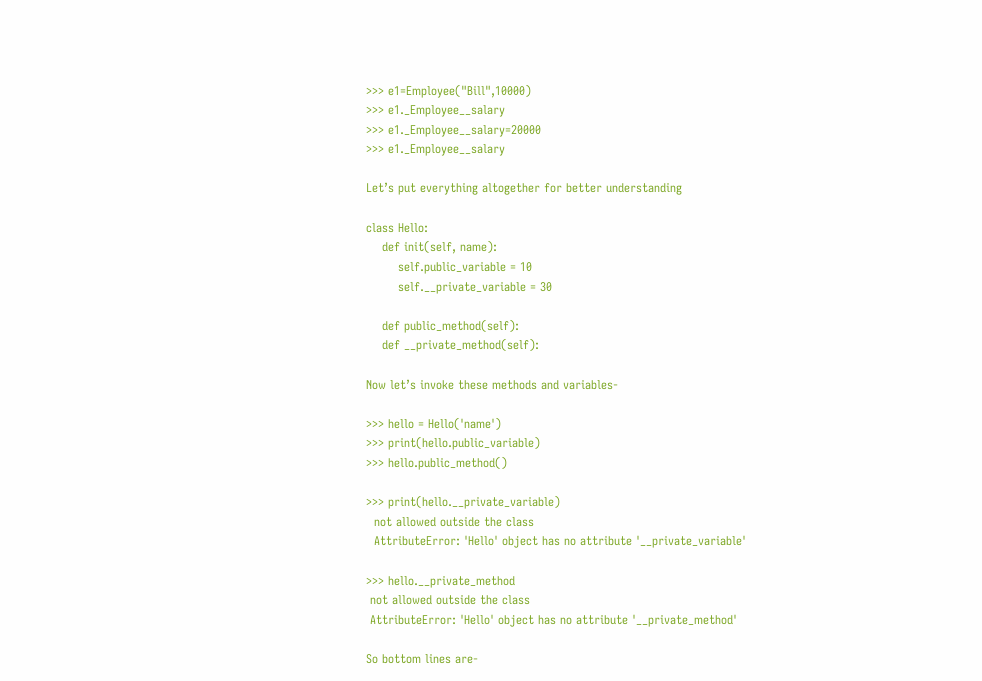>>> e1=Employee("Bill",10000)
>>> e1._Employee__salary
>>> e1._Employee__salary=20000
>>> e1._Employee__salary

Let’s put everything altogether for better understanding

class Hello:
    def init(self, name):
        self.public_variable = 10
        self.__private_variable = 30

    def public_method(self):
    def __private_method(self):

Now let’s invoke these methods and variables-

>>> hello = Hello('name')
>>> print(hello.public_variable)
>>> hello.public_method()

>>> print(hello.__private_variable)
  not allowed outside the class
  AttributeError: 'Hello' object has no attribute '__private_variable'

>>> hello.__private_method
 not allowed outside the class
 AttributeError: 'Hello' object has no attribute '__private_method'

So bottom lines are-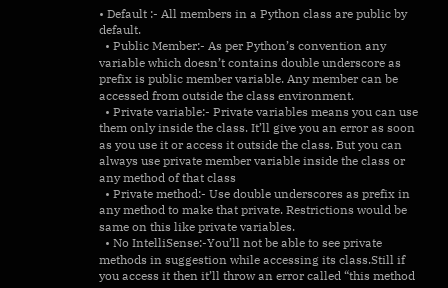• Default :- All members in a Python class are public by default.
  • Public Member:- As per Python’s convention any variable which doesn’t contains double underscore as prefix is public member variable. Any member can be accessed from outside the class environment.
  • Private variable:- Private variables means you can use them only inside the class. It’ll give you an error as soon as you use it or access it outside the class. But you can always use private member variable inside the class or any method of that class
  • Private method:- Use double underscores as prefix in any method to make that private. Restrictions would be same on this like private variables.
  • No IntelliSense:-You’ll not be able to see private methods in suggestion while accessing its class.Still if you access it then it’ll throw an error called “this method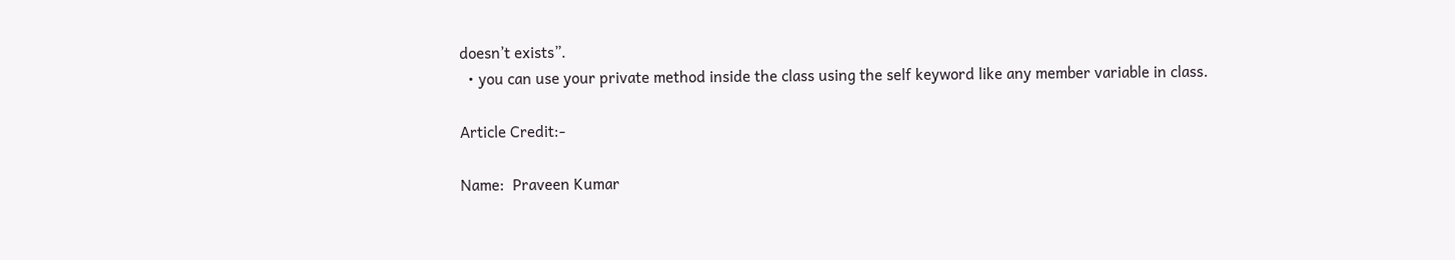doesn’t exists”.
  • you can use your private method inside the class using the self keyword like any member variable in class.

Article Credit:-

Name:  Praveen Kumar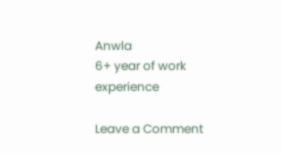Anwla
6+ year of work experience

Leave a Comment